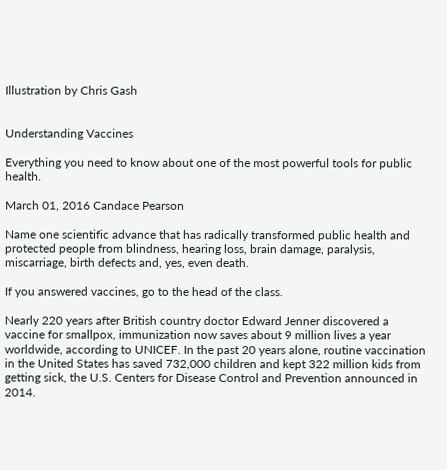Illustration by Chris Gash


Understanding Vaccines

Everything you need to know about one of the most powerful tools for public health.

March 01, 2016 Candace Pearson

Name one scientific advance that has radically transformed public health and protected people from blindness, hearing loss, brain damage, paralysis, miscarriage, birth defects and, yes, even death.

If you answered vaccines, go to the head of the class.

Nearly 220 years after British country doctor Edward Jenner discovered a vaccine for smallpox, immunization now saves about 9 million lives a year worldwide, according to UNICEF. In the past 20 years alone, routine vaccination in the United States has saved 732,000 children and kept 322 million kids from getting sick, the U.S. Centers for Disease Control and Prevention announced in 2014.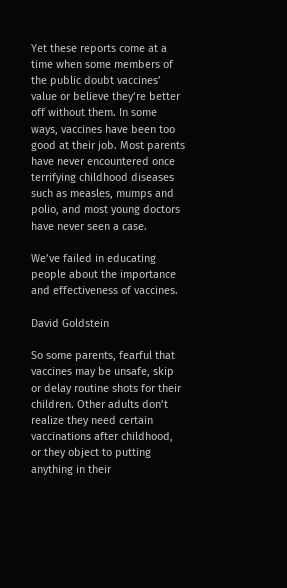Yet these reports come at a time when some members of the public doubt vaccines’ value or believe they’re better off without them. In some ways, vaccines have been too good at their job. Most parents have never encountered once terrifying childhood diseases such as measles, mumps and polio, and most young doctors have never seen a case.

We’ve failed in educating people about the importance and effectiveness of vaccines.

David Goldstein

So some parents, fearful that vaccines may be unsafe, skip or delay routine shots for their children. Other adults don’t realize they need certain vaccinations after childhood, or they object to putting anything in their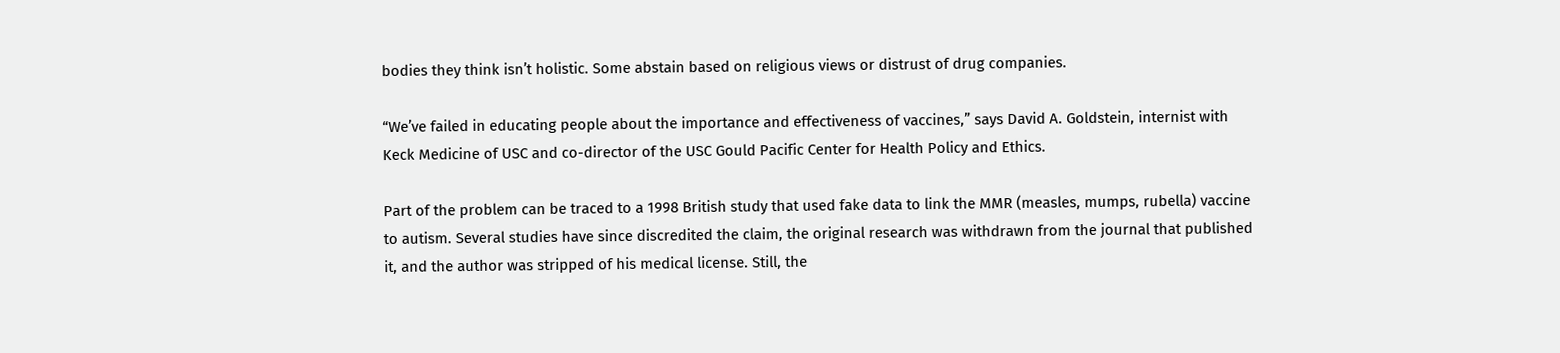bodies they think isn’t holistic. Some abstain based on religious views or distrust of drug companies.

“We’ve failed in educating people about the importance and effectiveness of vaccines,” says David A. Goldstein, internist with Keck Medicine of USC and co-director of the USC Gould Pacific Center for Health Policy and Ethics.

Part of the problem can be traced to a 1998 British study that used fake data to link the MMR (measles, mumps, rubella) vaccine to autism. Several studies have since discredited the claim, the original research was withdrawn from the journal that published it, and the author was stripped of his medical license. Still, the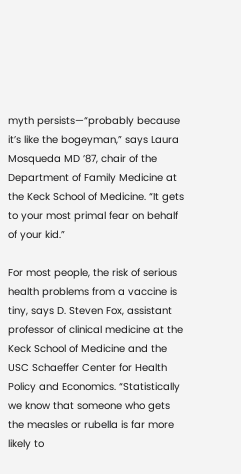myth persists—“probably because it’s like the bogeyman,” says Laura Mosqueda MD ’87, chair of the Department of Family Medicine at the Keck School of Medicine. “It gets to your most primal fear on behalf of your kid.”

For most people, the risk of serious health problems from a vaccine is tiny, says D. Steven Fox, assistant professor of clinical medicine at the Keck School of Medicine and the USC Schaeffer Center for Health Policy and Economics. “Statistically we know that someone who gets the measles or rubella is far more likely to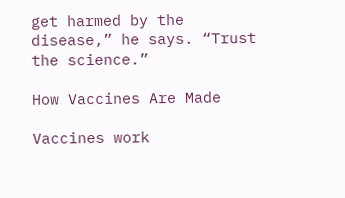get harmed by the disease,” he says. “Trust the science.”

How Vaccines Are Made

Vaccines work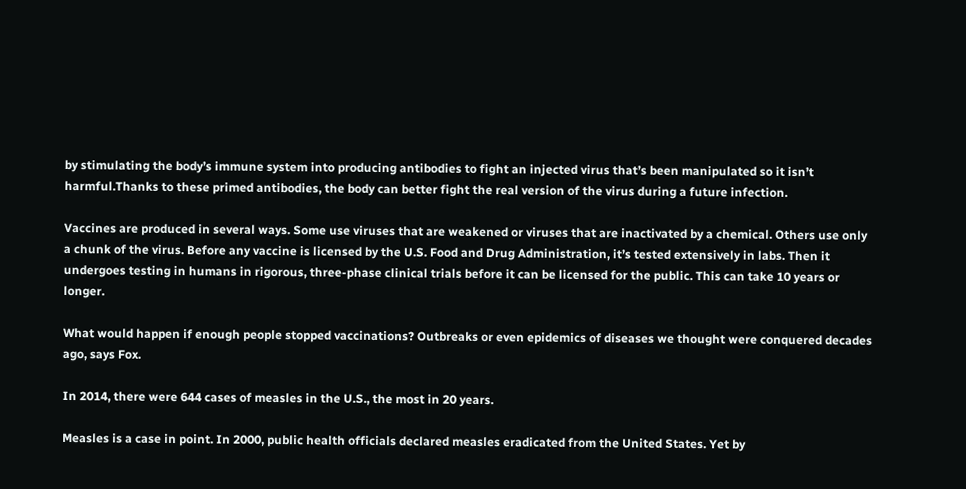by stimulating the body’s immune system into producing antibodies to fight an injected virus that’s been manipulated so it isn’t harmful.Thanks to these primed antibodies, the body can better fight the real version of the virus during a future infection.

Vaccines are produced in several ways. Some use viruses that are weakened or viruses that are inactivated by a chemical. Others use only a chunk of the virus. Before any vaccine is licensed by the U.S. Food and Drug Administration, it’s tested extensively in labs. Then it undergoes testing in humans in rigorous, three-phase clinical trials before it can be licensed for the public. This can take 10 years or longer.

What would happen if enough people stopped vaccinations? Outbreaks or even epidemics of diseases we thought were conquered decades ago, says Fox.

In 2014, there were 644 cases of measles in the U.S., the most in 20 years.

Measles is a case in point. In 2000, public health officials declared measles eradicated from the United States. Yet by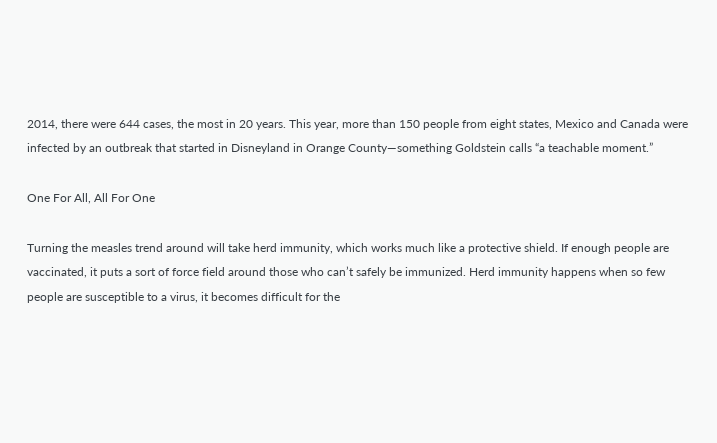2014, there were 644 cases, the most in 20 years. This year, more than 150 people from eight states, Mexico and Canada were infected by an outbreak that started in Disneyland in Orange County—something Goldstein calls “a teachable moment.”

One For All, All For One

Turning the measles trend around will take herd immunity, which works much like a protective shield. If enough people are vaccinated, it puts a sort of force field around those who can’t safely be immunized. Herd immunity happens when so few people are susceptible to a virus, it becomes difficult for the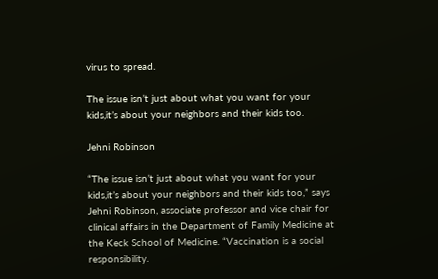virus to spread.

The issue isn’t just about what you want for your kids,it’s about your neighbors and their kids too.

Jehni Robinson

“The issue isn’t just about what you want for your kids,it’s about your neighbors and their kids too,” says Jehni Robinson, associate professor and vice chair for clinical affairs in the Department of Family Medicine at the Keck School of Medicine. “Vaccination is a social responsibility.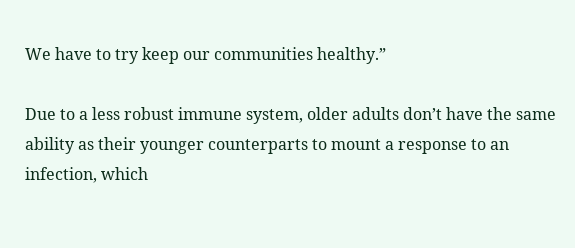We have to try keep our communities healthy.”

Due to a less robust immune system, older adults don’t have the same ability as their younger counterparts to mount a response to an infection, which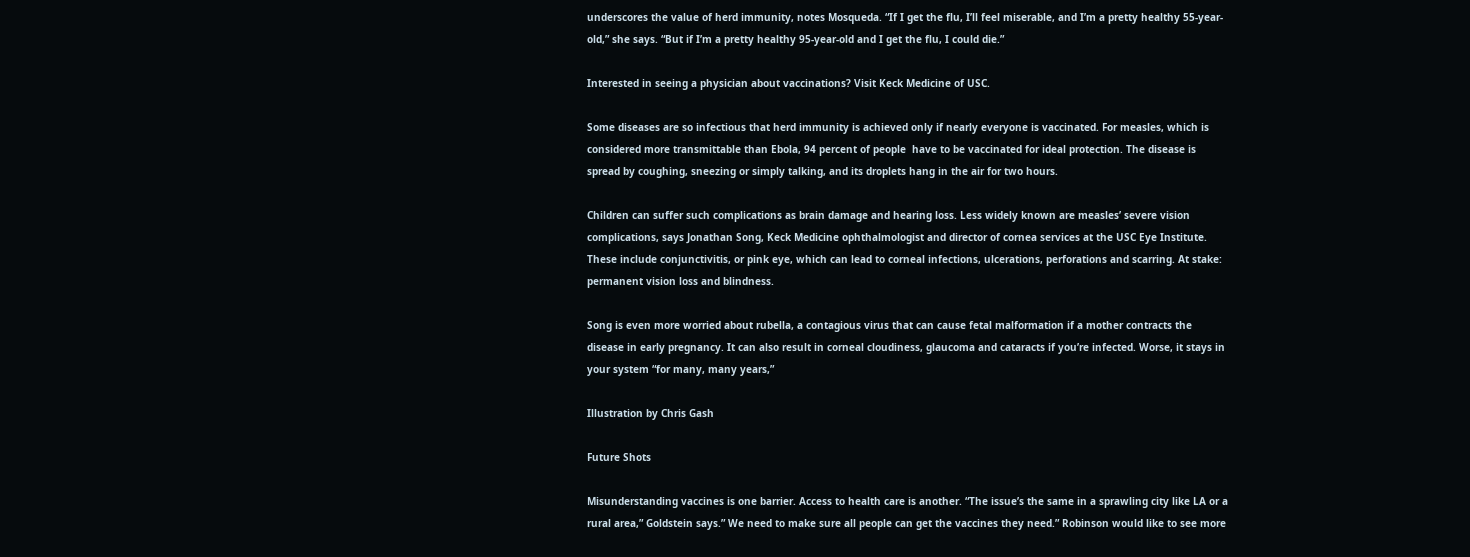underscores the value of herd immunity, notes Mosqueda. “If I get the flu, I’ll feel miserable, and I’m a pretty healthy 55-year-old,” she says. “But if I’m a pretty healthy 95-year-old and I get the flu, I could die.”

Interested in seeing a physician about vaccinations? Visit Keck Medicine of USC.

Some diseases are so infectious that herd immunity is achieved only if nearly everyone is vaccinated. For measles, which is considered more transmittable than Ebola, 94 percent of people  have to be vaccinated for ideal protection. The disease is spread by coughing, sneezing or simply talking, and its droplets hang in the air for two hours.

Children can suffer such complications as brain damage and hearing loss. Less widely known are measles’ severe vision complications, says Jonathan Song, Keck Medicine ophthalmologist and director of cornea services at the USC Eye Institute. These include conjunctivitis, or pink eye, which can lead to corneal infections, ulcerations, perforations and scarring. At stake: permanent vision loss and blindness.

Song is even more worried about rubella, a contagious virus that can cause fetal malformation if a mother contracts the disease in early pregnancy. It can also result in corneal cloudiness, glaucoma and cataracts if you’re infected. Worse, it stays in your system “for many, many years,”

Illustration by Chris Gash

Future Shots

Misunderstanding vaccines is one barrier. Access to health care is another. “The issue’s the same in a sprawling city like LA or a rural area,” Goldstein says.” We need to make sure all people can get the vaccines they need.” Robinson would like to see more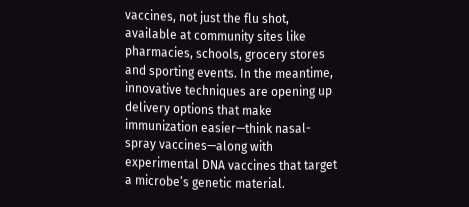vaccines, not just the flu shot, available at community sites like pharmacies, schools, grocery stores and sporting events. In the meantime, innovative techniques are opening up delivery options that make immunization easier—think nasal-spray vaccines—along with experimental DNA vaccines that target a microbe’s genetic material.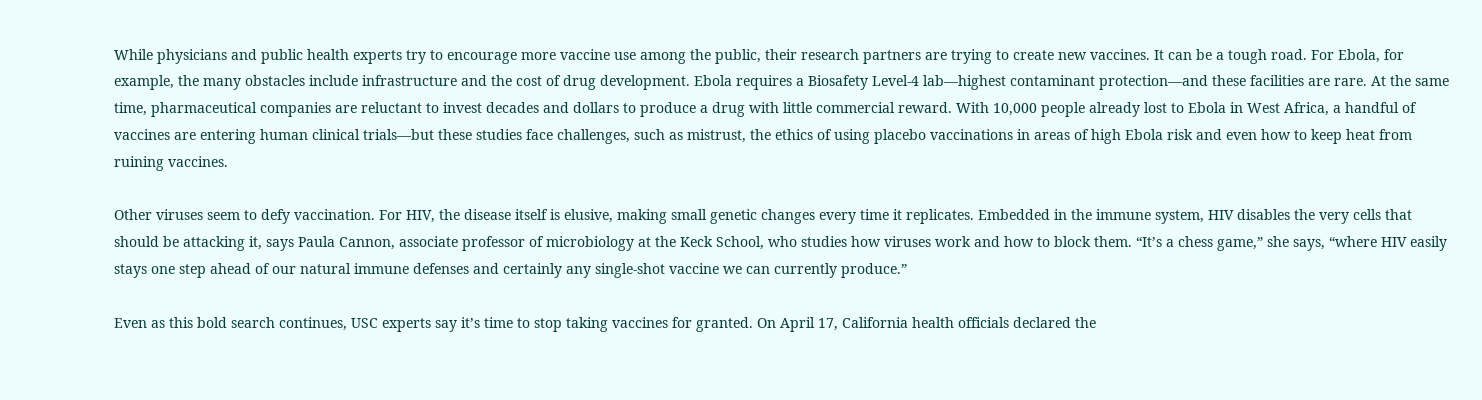While physicians and public health experts try to encourage more vaccine use among the public, their research partners are trying to create new vaccines. It can be a tough road. For Ebola, for example, the many obstacles include infrastructure and the cost of drug development. Ebola requires a Biosafety Level-4 lab—highest contaminant protection—and these facilities are rare. At the same time, pharmaceutical companies are reluctant to invest decades and dollars to produce a drug with little commercial reward. With 10,000 people already lost to Ebola in West Africa, a handful of vaccines are entering human clinical trials—but these studies face challenges, such as mistrust, the ethics of using placebo vaccinations in areas of high Ebola risk and even how to keep heat from ruining vaccines.

Other viruses seem to defy vaccination. For HIV, the disease itself is elusive, making small genetic changes every time it replicates. Embedded in the immune system, HIV disables the very cells that should be attacking it, says Paula Cannon, associate professor of microbiology at the Keck School, who studies how viruses work and how to block them. “It’s a chess game,” she says, “where HIV easily stays one step ahead of our natural immune defenses and certainly any single-shot vaccine we can currently produce.”

Even as this bold search continues, USC experts say it’s time to stop taking vaccines for granted. On April 17, California health officials declared the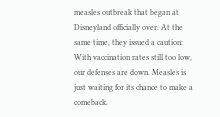measles outbreak that began at Disneyland officially over. At the same time, they issued a caution: With vaccination rates still too low, our defenses are down. Measles is just waiting for its chance to make a comeback.